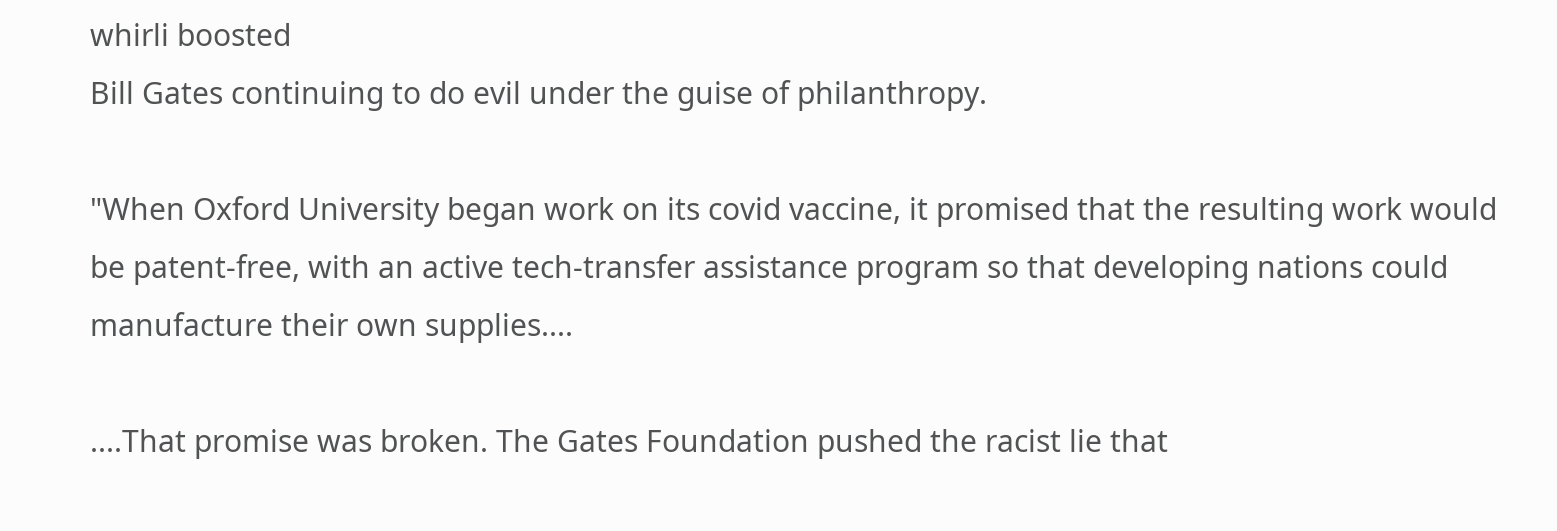whirli boosted
Bill Gates continuing to do evil under the guise of philanthropy.

"When Oxford University began work on its covid vaccine, it promised that the resulting work would be patent-free, with an active tech-transfer assistance program so that developing nations could manufacture their own supplies....

....That promise was broken. The Gates Foundation pushed the racist lie that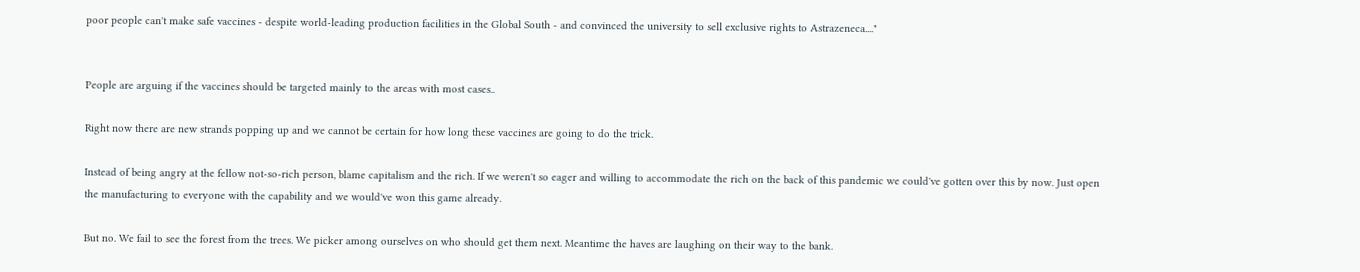poor people can't make safe vaccines - despite world-leading production facilities in the Global South - and convinced the university to sell exclusive rights to Astrazeneca...."


People are arguing if the vaccines should be targeted mainly to the areas with most cases..

Right now there are new strands popping up and we cannot be certain for how long these vaccines are going to do the trick.

Instead of being angry at the fellow not-so-rich person, blame capitalism and the rich. If we weren't so eager and willing to accommodate the rich on the back of this pandemic we could've gotten over this by now. Just open the manufacturing to everyone with the capability and we would've won this game already.

But no. We fail to see the forest from the trees. We picker among ourselves on who should get them next. Meantime the haves are laughing on their way to the bank.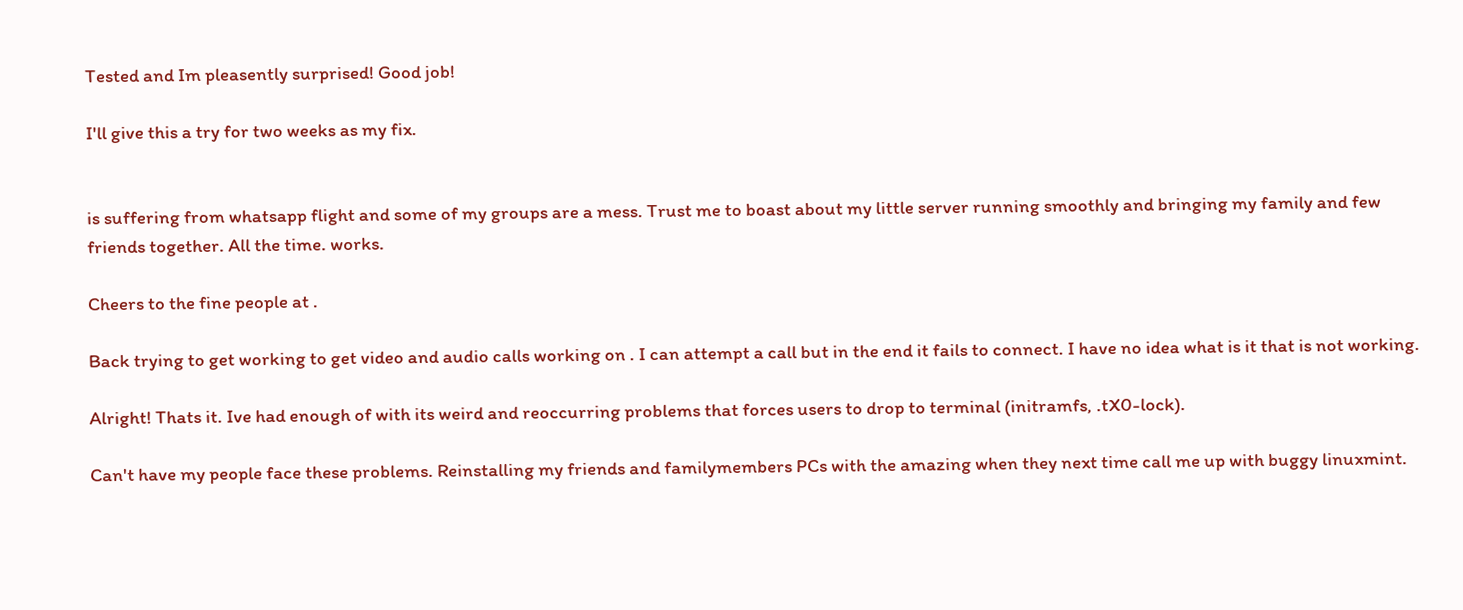Tested and Im pleasently surprised! Good job!

I'll give this a try for two weeks as my fix.


is suffering from whatsapp flight and some of my groups are a mess. Trust me to boast about my little server running smoothly and bringing my family and few friends together. All the time. works.

Cheers to the fine people at .

Back trying to get working to get video and audio calls working on . I can attempt a call but in the end it fails to connect. I have no idea what is it that is not working.

Alright! Thats it. Ive had enough of with its weird and reoccurring problems that forces users to drop to terminal (initramfs, .tX0-lock).

Can't have my people face these problems. Reinstalling my friends and familymembers PCs with the amazing when they next time call me up with buggy linuxmint.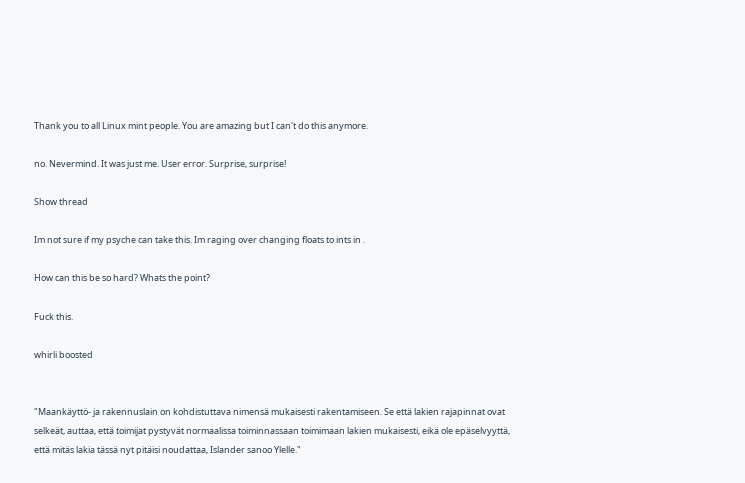Thank you to all Linux mint people. You are amazing but I can't do this anymore.

no. Nevermind. It was just me. User error. Surprise, surprise!

Show thread

Im not sure if my psyche can take this. Im raging over changing floats to ints in .

How can this be so hard? Whats the point?

Fuck this.

whirli boosted


"Maankäyttö- ja rakennuslain on kohdistuttava nimensä mukaisesti rakentamiseen. Se että lakien rajapinnat ovat selkeät, auttaa, että toimijat pystyvät normaalissa toiminnassaan toimimaan lakien mukaisesti, eikä ole epäselvyyttä, että mitäs lakia tässä nyt pitäisi noudattaa, Islander sanoo Ylelle."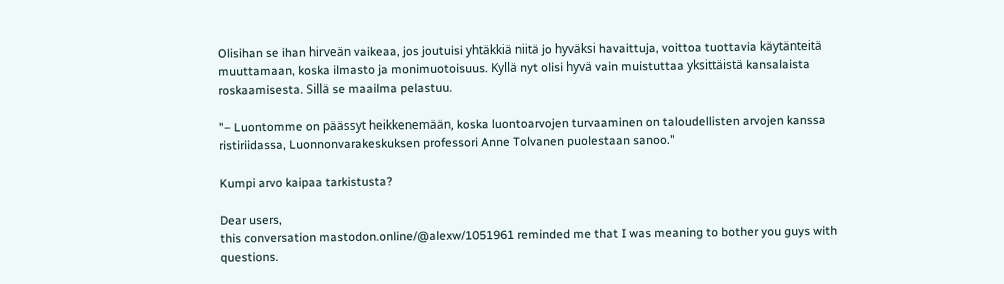Olisihan se ihan hirveän vaikeaa, jos joutuisi yhtäkkiä niitä jo hyväksi havaittuja, voittoa tuottavia käytänteitä muuttamaan, koska ilmasto ja monimuotoisuus. Kyllä nyt olisi hyvä vain muistuttaa yksittäistä kansalaista roskaamisesta. Sillä se maailma pelastuu.

"– Luontomme on päässyt heikkenemään, koska luontoarvojen turvaaminen on taloudellisten arvojen kanssa ristiriidassa, Luonnonvarakeskuksen professori Anne Tolvanen puolestaan sanoo."

Kumpi arvo kaipaa tarkistusta?

Dear users,
this conversation mastodon.online/@alexw/1051961 reminded me that I was meaning to bother you guys with questions.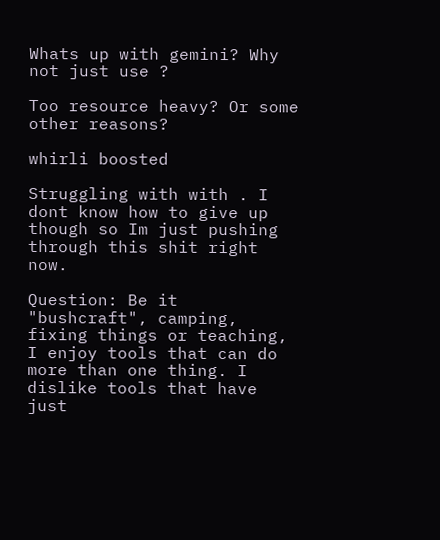Whats up with gemini? Why not just use ?

Too resource heavy? Or some other reasons?

whirli boosted

Struggling with with . I dont know how to give up though so Im just pushing through this shit right now.

Question: Be it "bushcraft", camping, fixing things or teaching, I enjoy tools that can do more than one thing. I dislike tools that have just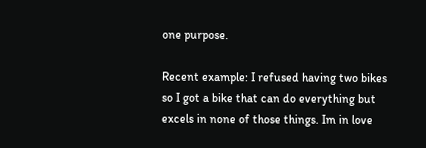one purpose.

Recent example: I refused having two bikes so I got a bike that can do everything but excels in none of those things. Im in love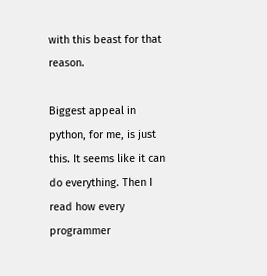with this beast for that reason.

Biggest appeal in python, for me, is just this. It seems like it can do everything. Then I read how every programmer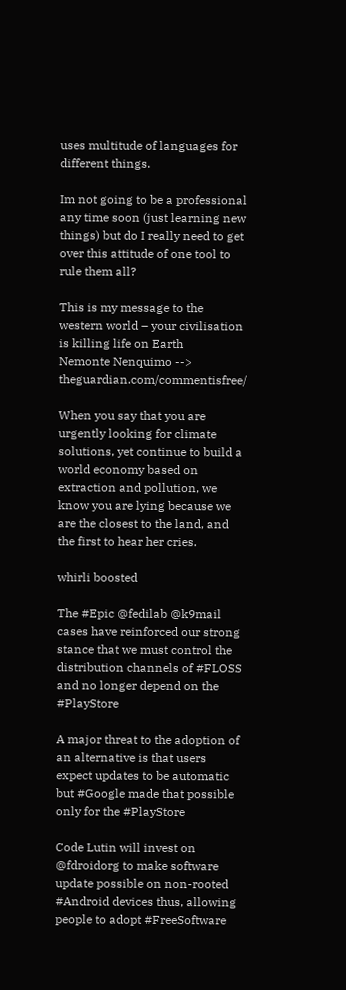uses multitude of languages for different things.

Im not going to be a professional any time soon (just learning new things) but do I really need to get over this attitude of one tool to rule them all?

This is my message to the western world – your civilisation is killing life on Earth
Nemonte Nenquimo --> theguardian.com/commentisfree/

When you say that you are urgently looking for climate solutions, yet continue to build a world economy based on extraction and pollution, we know you are lying because we are the closest to the land, and the first to hear her cries.

whirli boosted

The #Epic @fedilab @k9mail cases have reinforced our strong stance that we must control the distribution channels of #FLOSS and no longer depend on the #PlayStore

A major threat to the adoption of an alternative is that users expect updates to be automatic but #Google made that possible only for the #PlayStore

Code Lutin will invest on @fdroidorg to make software update possible on non-rooted #Android devices thus, allowing people to adopt #FreeSoftware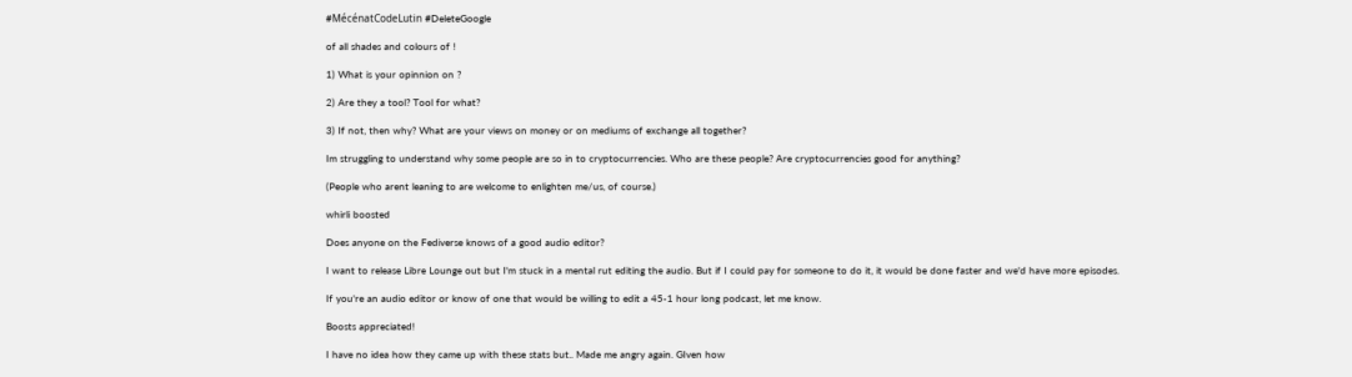#MécénatCodeLutin #DeleteGoogle

of all shades and colours of !

1) What is your opinnion on ?

2) Are they a tool? Tool for what?

3) If not, then why? What are your views on money or on mediums of exchange all together?

Im struggling to understand why some people are so in to cryptocurrencies. Who are these people? Are cryptocurrencies good for anything?

(People who arent leaning to are welcome to enlighten me/us, of course.)

whirli boosted

Does anyone on the Fediverse knows of a good audio editor?

I want to release Libre Lounge out but I'm stuck in a mental rut editing the audio. But if I could pay for someone to do it, it would be done faster and we'd have more episodes.

If you're an audio editor or know of one that would be willing to edit a 45-1 hour long podcast, let me know.

Boosts appreciated!

I have no idea how they came up with these stats but.. Made me angry again. GIven how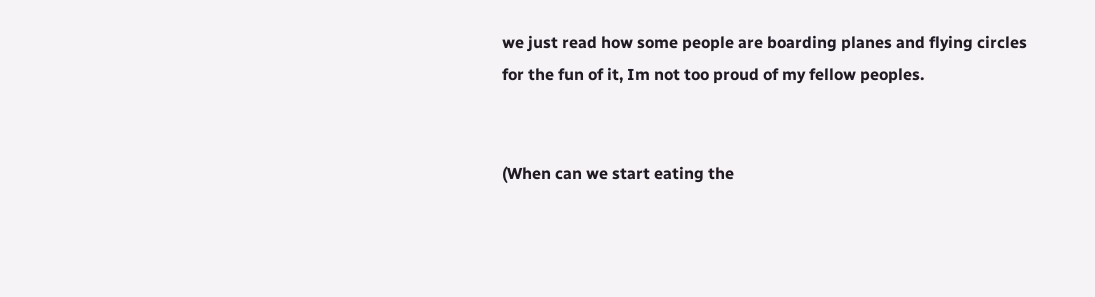we just read how some people are boarding planes and flying circles for the fun of it, Im not too proud of my fellow peoples.


(When can we start eating the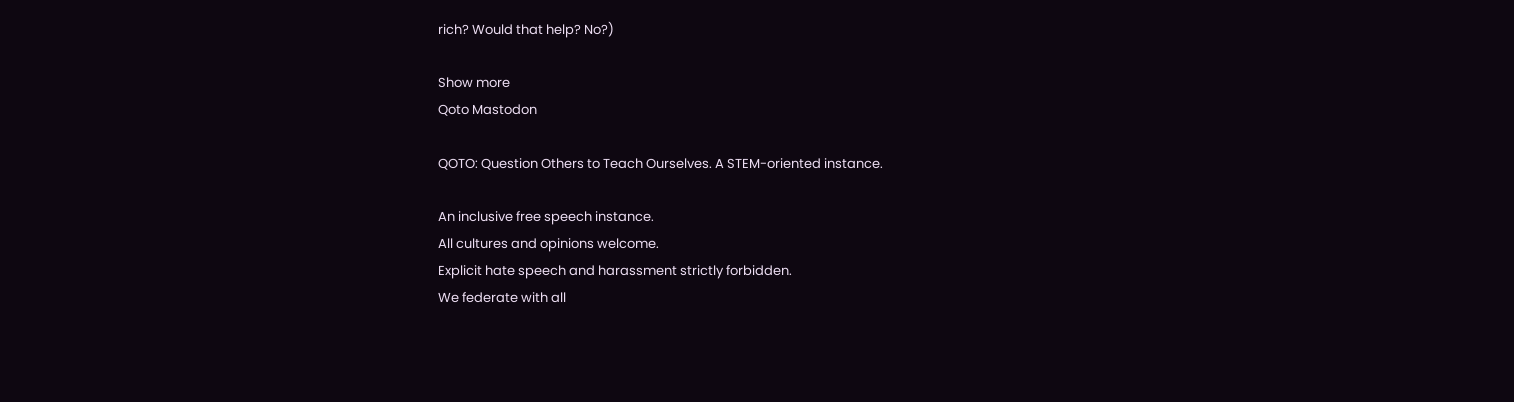rich? Would that help? No?)

Show more
Qoto Mastodon

QOTO: Question Others to Teach Ourselves. A STEM-oriented instance.

An inclusive free speech instance.
All cultures and opinions welcome.
Explicit hate speech and harassment strictly forbidden.
We federate with all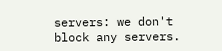servers: we don't block any servers.